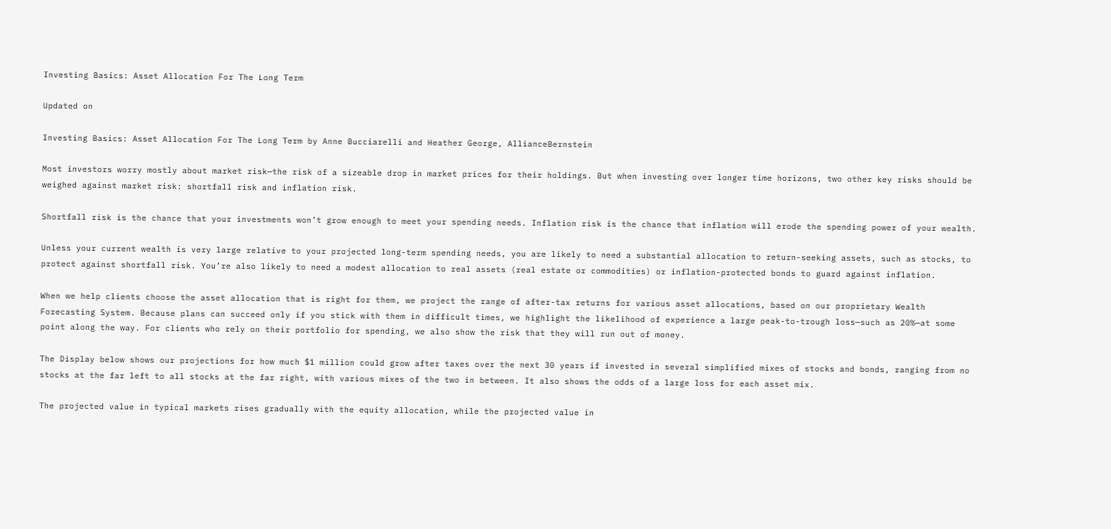Investing Basics: Asset Allocation For The Long Term

Updated on

Investing Basics: Asset Allocation For The Long Term by Anne Bucciarelli and Heather George, AllianceBernstein

Most investors worry mostly about market risk—the risk of a sizeable drop in market prices for their holdings. But when investing over longer time horizons, two other key risks should be weighed against market risk: shortfall risk and inflation risk.

Shortfall risk is the chance that your investments won’t grow enough to meet your spending needs. Inflation risk is the chance that inflation will erode the spending power of your wealth.

Unless your current wealth is very large relative to your projected long-term spending needs, you are likely to need a substantial allocation to return-seeking assets, such as stocks, to protect against shortfall risk. You’re also likely to need a modest allocation to real assets (real estate or commodities) or inflation-protected bonds to guard against inflation.

When we help clients choose the asset allocation that is right for them, we project the range of after-tax returns for various asset allocations, based on our proprietary Wealth Forecasting System. Because plans can succeed only if you stick with them in difficult times, we highlight the likelihood of experience a large peak-to-trough loss—such as 20%—at some point along the way. For clients who rely on their portfolio for spending, we also show the risk that they will run out of money.

The Display below shows our projections for how much $1 million could grow after taxes over the next 30 years if invested in several simplified mixes of stocks and bonds, ranging from no stocks at the far left to all stocks at the far right, with various mixes of the two in between. It also shows the odds of a large loss for each asset mix.

The projected value in typical markets rises gradually with the equity allocation, while the projected value in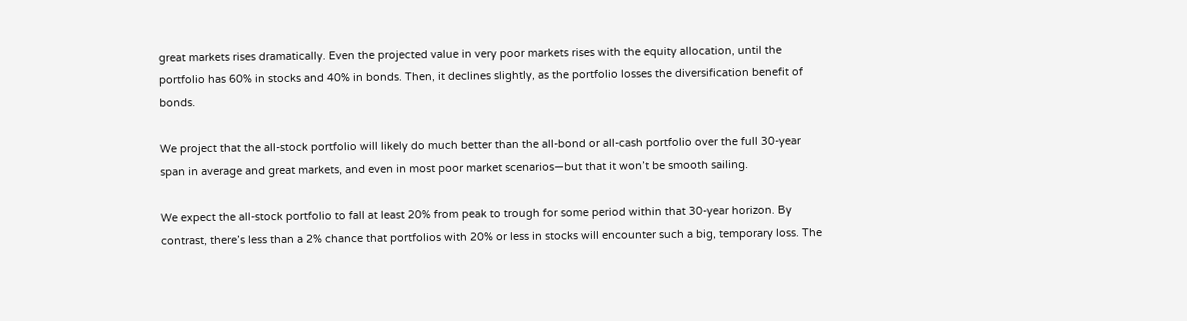great markets rises dramatically. Even the projected value in very poor markets rises with the equity allocation, until the portfolio has 60% in stocks and 40% in bonds. Then, it declines slightly, as the portfolio losses the diversification benefit of bonds.

We project that the all-stock portfolio will likely do much better than the all-bond or all-cash portfolio over the full 30-year span in average and great markets, and even in most poor market scenarios—but that it won’t be smooth sailing.

We expect the all-stock portfolio to fall at least 20% from peak to trough for some period within that 30-year horizon. By contrast, there’s less than a 2% chance that portfolios with 20% or less in stocks will encounter such a big, temporary loss. The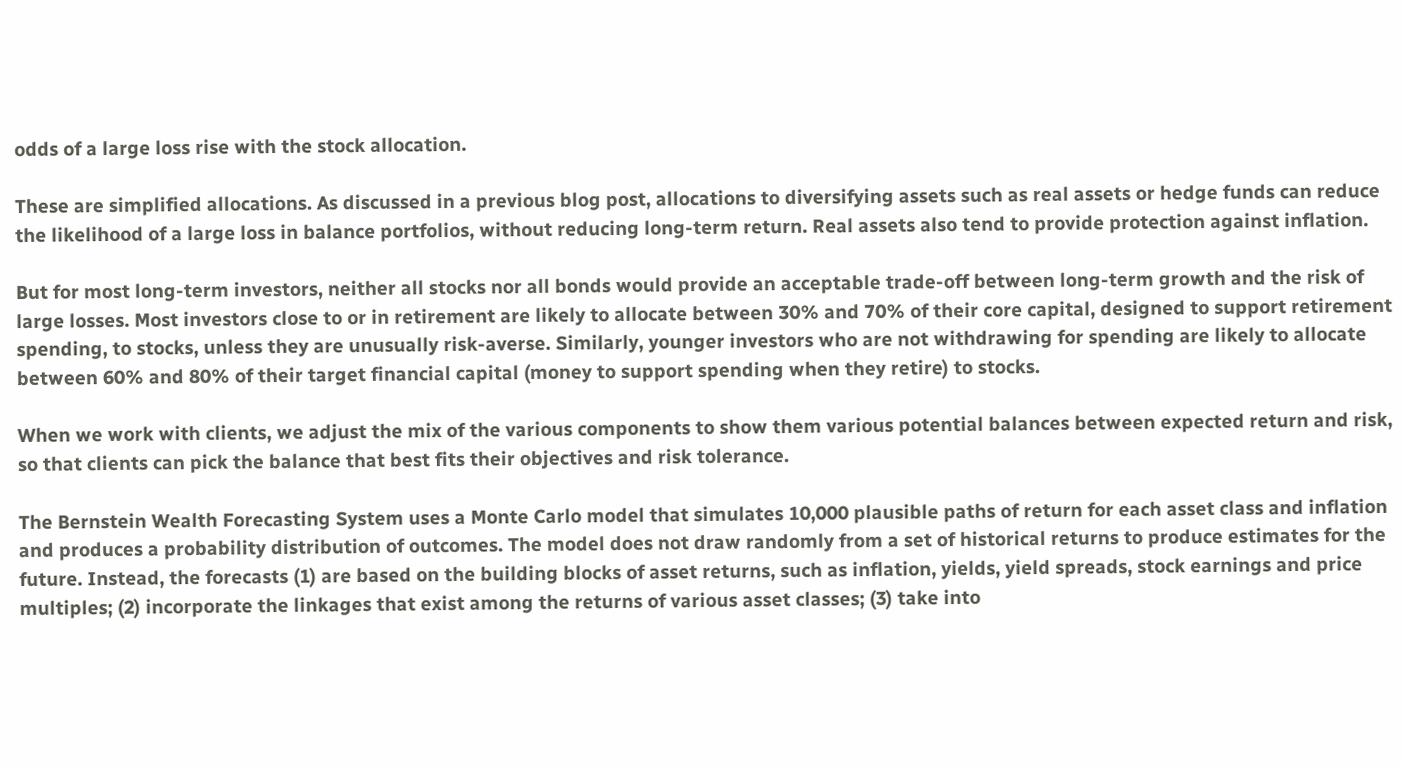odds of a large loss rise with the stock allocation.

These are simplified allocations. As discussed in a previous blog post, allocations to diversifying assets such as real assets or hedge funds can reduce the likelihood of a large loss in balance portfolios, without reducing long-term return. Real assets also tend to provide protection against inflation.

But for most long-term investors, neither all stocks nor all bonds would provide an acceptable trade-off between long-term growth and the risk of large losses. Most investors close to or in retirement are likely to allocate between 30% and 70% of their core capital, designed to support retirement spending, to stocks, unless they are unusually risk-averse. Similarly, younger investors who are not withdrawing for spending are likely to allocate between 60% and 80% of their target financial capital (money to support spending when they retire) to stocks.

When we work with clients, we adjust the mix of the various components to show them various potential balances between expected return and risk, so that clients can pick the balance that best fits their objectives and risk tolerance.

The Bernstein Wealth Forecasting System uses a Monte Carlo model that simulates 10,000 plausible paths of return for each asset class and inflation and produces a probability distribution of outcomes. The model does not draw randomly from a set of historical returns to produce estimates for the future. Instead, the forecasts (1) are based on the building blocks of asset returns, such as inflation, yields, yield spreads, stock earnings and price multiples; (2) incorporate the linkages that exist among the returns of various asset classes; (3) take into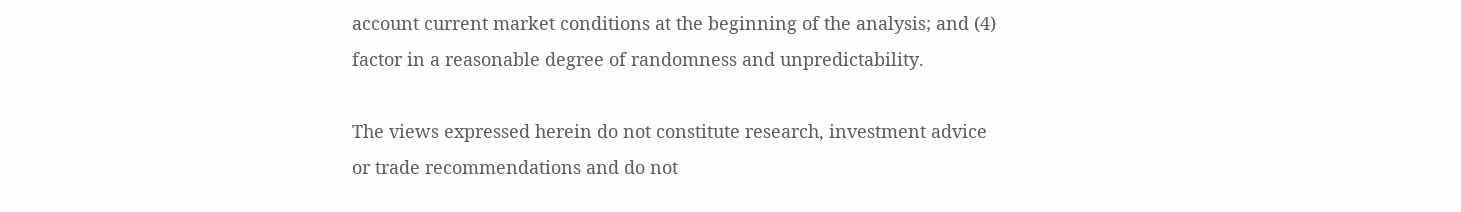account current market conditions at the beginning of the analysis; and (4) factor in a reasonable degree of randomness and unpredictability.

The views expressed herein do not constitute research, investment advice or trade recommendations and do not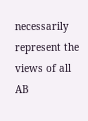necessarily represent the views of all AB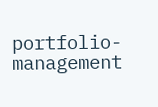portfolio-management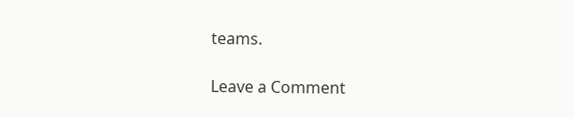teams.

Leave a Comment